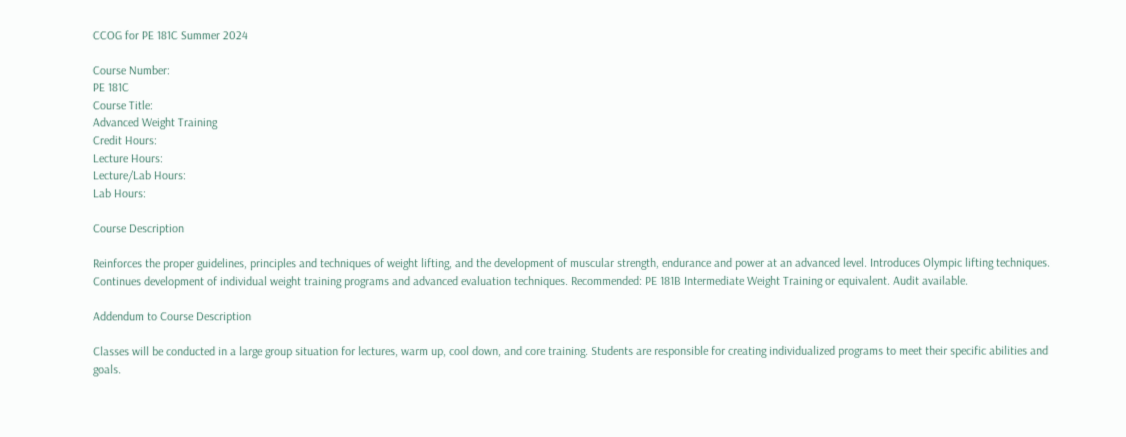CCOG for PE 181C Summer 2024

Course Number:
PE 181C
Course Title:
Advanced Weight Training
Credit Hours:
Lecture Hours:
Lecture/Lab Hours:
Lab Hours:

Course Description

Reinforces the proper guidelines, principles and techniques of weight lifting, and the development of muscular strength, endurance and power at an advanced level. Introduces Olympic lifting techniques. Continues development of individual weight training programs and advanced evaluation techniques. Recommended: PE 181B Intermediate Weight Training or equivalent. Audit available.

Addendum to Course Description

Classes will be conducted in a large group situation for lectures, warm up, cool down, and core training. Students are responsible for creating individualized programs to meet their specific abilities and goals.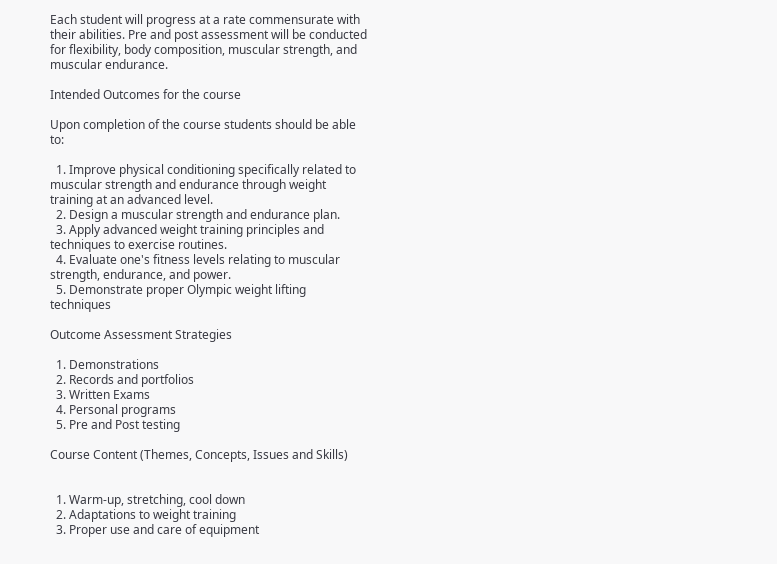Each student will progress at a rate commensurate with their abilities. Pre and post assessment will be conducted for flexibility, body composition, muscular strength, and muscular endurance.

Intended Outcomes for the course

Upon completion of the course students should be able to:

  1. Improve physical conditioning specifically related to muscular strength and endurance through weight training at an advanced level.
  2. Design a muscular strength and endurance plan.
  3. Apply advanced weight training principles and techniques to exercise routines.
  4. Evaluate one's fitness levels relating to muscular strength, endurance, and power.
  5. Demonstrate proper Olympic weight lifting techniques

Outcome Assessment Strategies

  1. Demonstrations
  2. Records and portfolios
  3. Written Exams
  4. Personal programs
  5. Pre and Post testing

Course Content (Themes, Concepts, Issues and Skills)


  1. Warm-up, stretching, cool down
  2. Adaptations to weight training
  3. Proper use and care of equipment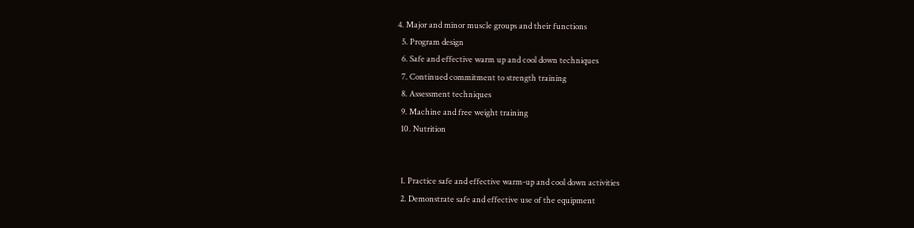4. Major and minor muscle groups and their functions
  5. Program design
  6. Safe and effective warm up and cool down techniques
  7. Continued commitment to strength training
  8. Assessment techniques
  9. Machine and free weight training
  10. Nutrition


  1. Practice safe and effective warm-up and cool down activities
  2. Demonstrate safe and effective use of the equipment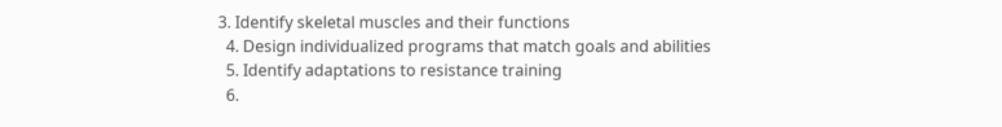3. Identify skeletal muscles and their functions
  4. Design individualized programs that match goals and abilities
  5. Identify adaptations to resistance training
  6.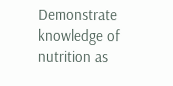Demonstrate knowledge of nutrition as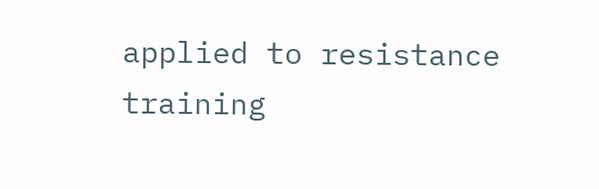applied to resistance training